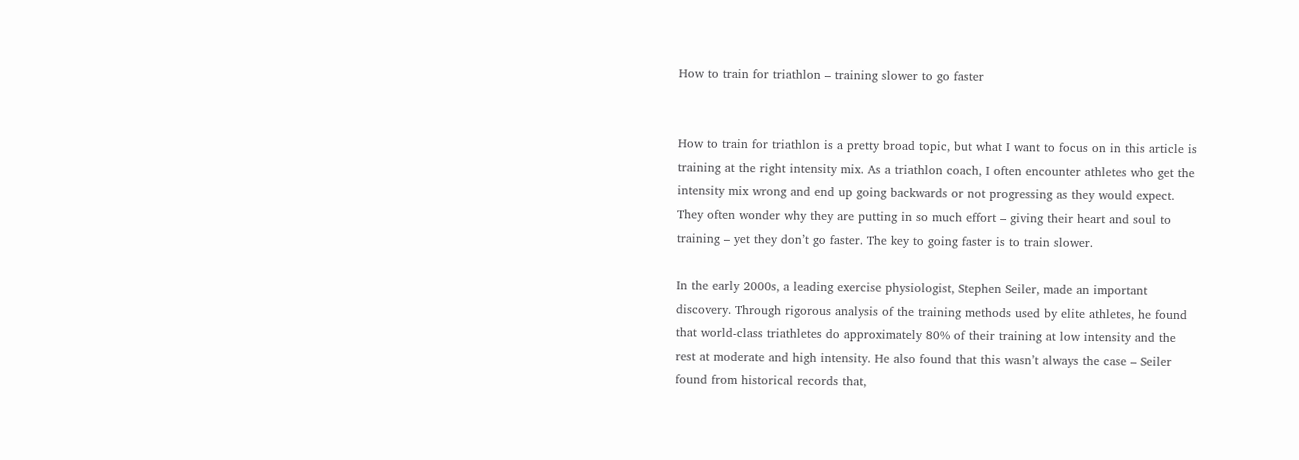How to train for triathlon – training slower to go faster


How to train for triathlon is a pretty broad topic, but what I want to focus on in this article is training at the right intensity mix. As a triathlon coach, I often encounter athletes who get the intensity mix wrong and end up going backwards or not progressing as they would expect. They often wonder why they are putting in so much effort – giving their heart and soul to training – yet they don’t go faster. The key to going faster is to train slower.

In the early 2000s, a leading exercise physiologist, Stephen Seiler, made an important discovery. Through rigorous analysis of the training methods used by elite athletes, he found that world-class triathletes do approximately 80% of their training at low intensity and the rest at moderate and high intensity. He also found that this wasn’t always the case – Seiler found from historical records that,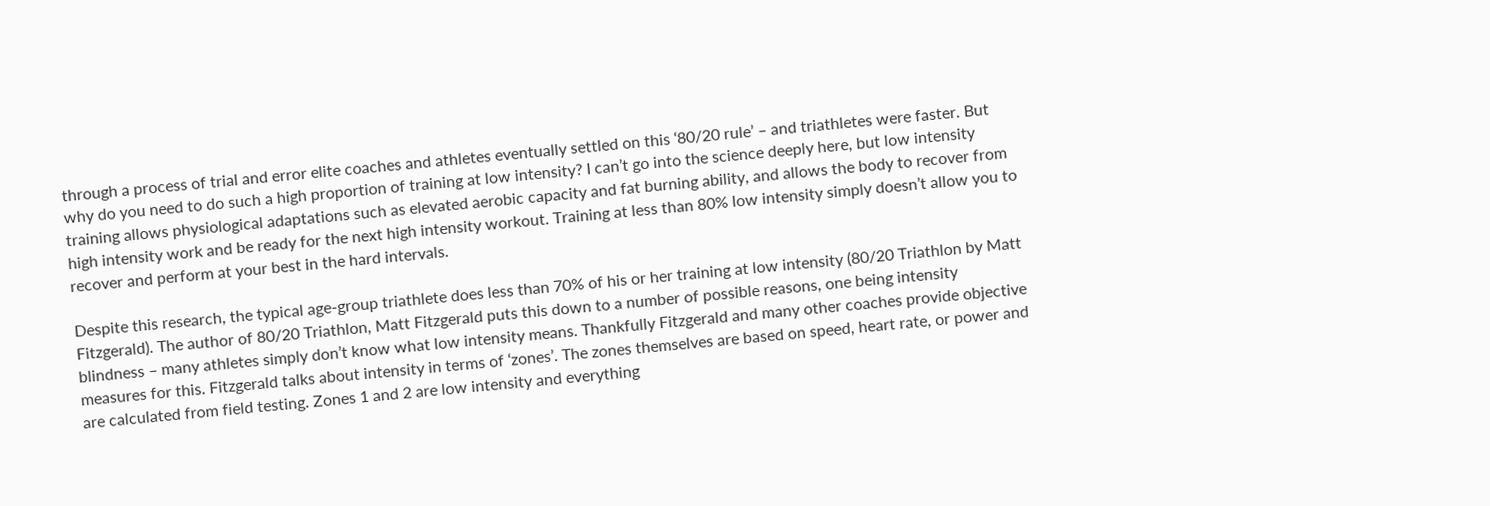through a process of trial and error elite coaches and athletes eventually settled on this ‘80/20 rule’ – and triathletes were faster. But why do you need to do such a high proportion of training at low intensity? I can’t go into the science deeply here, but low intensity training allows physiological adaptations such as elevated aerobic capacity and fat burning ability, and allows the body to recover from high intensity work and be ready for the next high intensity workout. Training at less than 80% low intensity simply doesn’t allow you to recover and perform at your best in the hard intervals.

Despite this research, the typical age-group triathlete does less than 70% of his or her training at low intensity (80/20 Triathlon by Matt Fitzgerald). The author of 80/20 Triathlon, Matt Fitzgerald puts this down to a number of possible reasons, one being intensity blindness – many athletes simply don’t know what low intensity means. Thankfully Fitzgerald and many other coaches provide objective measures for this. Fitzgerald talks about intensity in terms of ‘zones’. The zones themselves are based on speed, heart rate, or power and are calculated from field testing. Zones 1 and 2 are low intensity and everything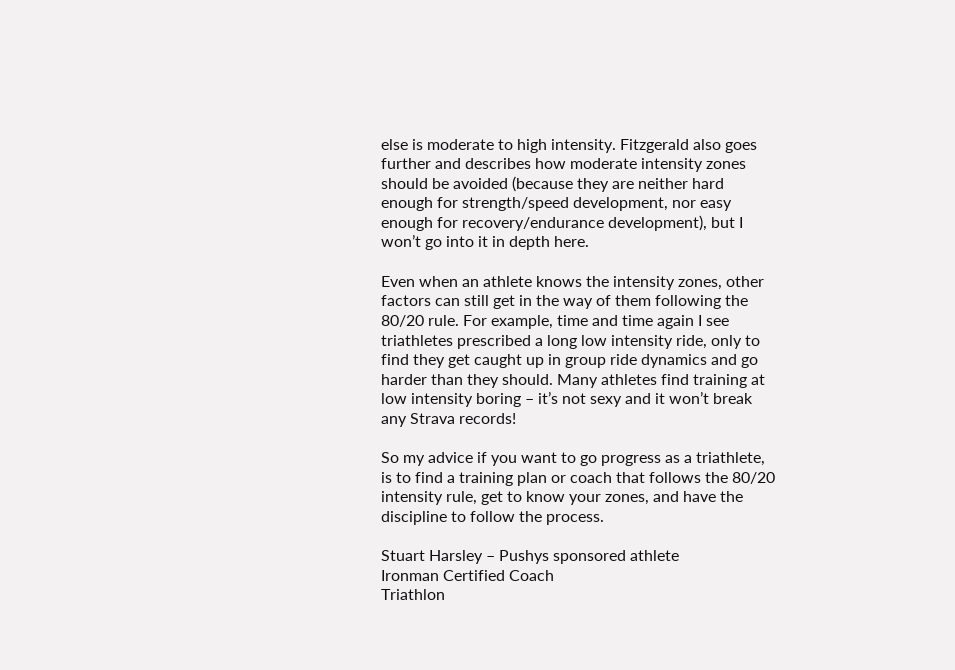else is moderate to high intensity. Fitzgerald also goes further and describes how moderate intensity zones should be avoided (because they are neither hard enough for strength/speed development, nor easy enough for recovery/endurance development), but I won’t go into it in depth here.

Even when an athlete knows the intensity zones, other factors can still get in the way of them following the 80/20 rule. For example, time and time again I see triathletes prescribed a long low intensity ride, only to find they get caught up in group ride dynamics and go harder than they should. Many athletes find training at low intensity boring – it’s not sexy and it won’t break any Strava records!

So my advice if you want to go progress as a triathlete, is to find a training plan or coach that follows the 80/20 intensity rule, get to know your zones, and have the discipline to follow the process.

Stuart Harsley – Pushys sponsored athlete
Ironman Certified Coach
Triathlon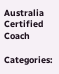Australia Certified Coach

Categories: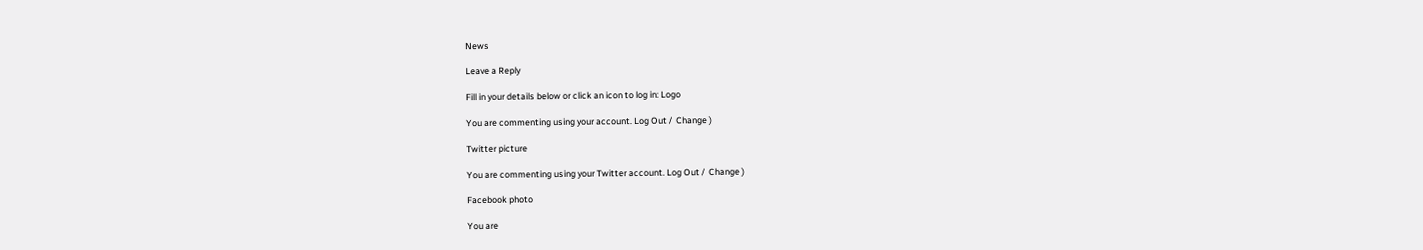News

Leave a Reply

Fill in your details below or click an icon to log in: Logo

You are commenting using your account. Log Out /  Change )

Twitter picture

You are commenting using your Twitter account. Log Out /  Change )

Facebook photo

You are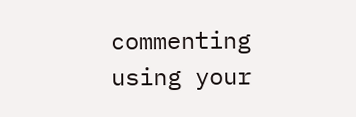commenting using your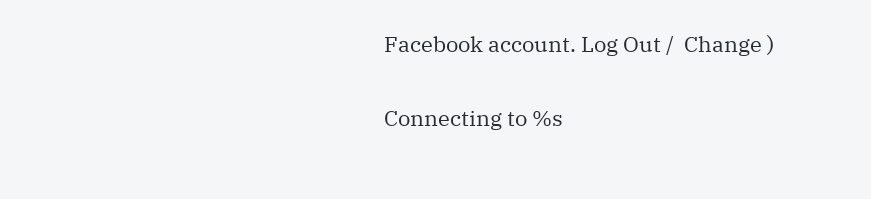Facebook account. Log Out /  Change )

Connecting to %s